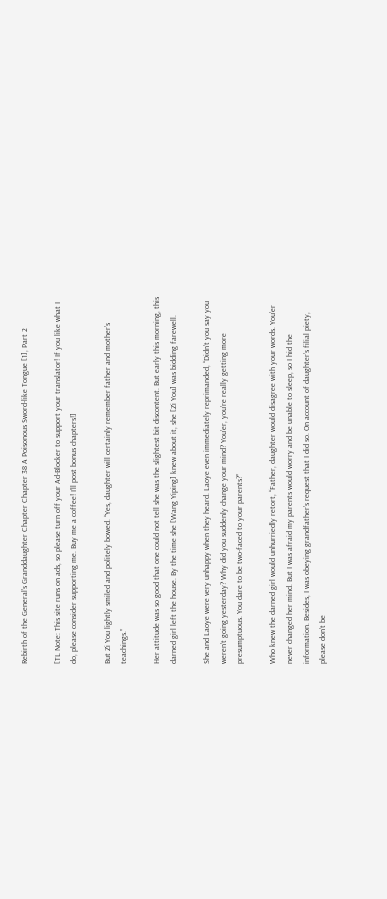Rebirth of the General’s Granddaughter Chapter Chapter 38 A Poisonous Sword-like Tongue [1], Part 2

[TL Note: This site runs on ads, so please turn off your Ad-Blocker to support your translator! If you like what I do, please consider supporting me. Buy me a coffee! I’ll post bonus chapters!]

But Zi You lightly smiled and politely bowed. “Yes, daughter will certainly remember father and mother’s teachings.”

Her attitude was so good that one could not tell she was the slightest bit discontent. But early this morning, this darned girl left the house. By the time she [Wang Yiping] knew about it, she [Zi You] was bidding farewell.

She and Laoye were very unhappy when they heard. Laoye even immediately reprimanded, “Didn’t you say you weren’t going yesterday? Why did you suddenly change your mind? You’er, you’re really getting more presumptuous. You dare to be two-faced to your parents?”

Who knew the darned girl would unhurriedly retort, “Father, daughter would disagree with your words. You’er never changed her mind. But I was afraid my parents would worry and be unable to sleep, so I hid the information. Besides, I was obeying grandfather’s request that I did so. On account of daughter’s filial piety, please don’t be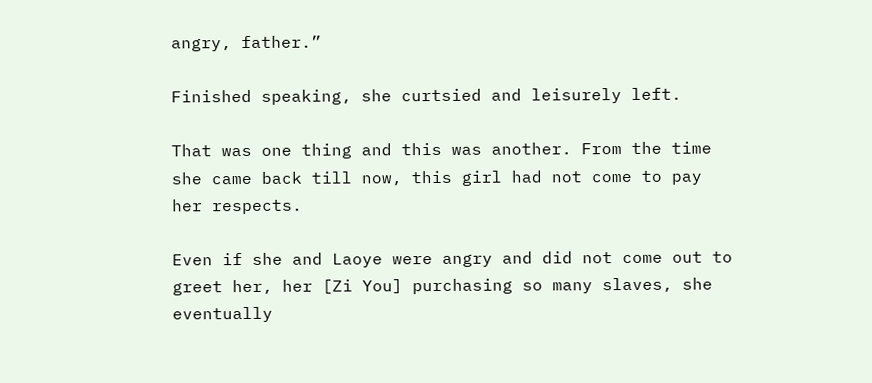angry, father.”

Finished speaking, she curtsied and leisurely left.

That was one thing and this was another. From the time she came back till now, this girl had not come to pay her respects.

Even if she and Laoye were angry and did not come out to greet her, her [Zi You] purchasing so many slaves, she eventually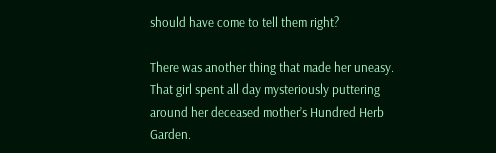should have come to tell them right?

There was another thing that made her uneasy. That girl spent all day mysteriously puttering around her deceased mother’s Hundred Herb Garden.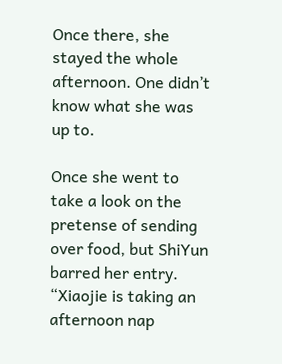Once there, she stayed the whole afternoon. One didn’t know what she was up to.

Once she went to take a look on the pretense of sending over food, but ShiYun barred her entry. “Xiaojie is taking an afternoon nap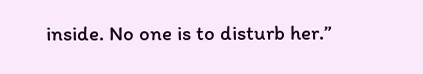inside. No one is to disturb her.”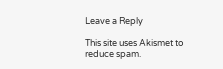Leave a Reply

This site uses Akismet to reduce spam.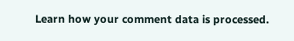Learn how your comment data is processed.